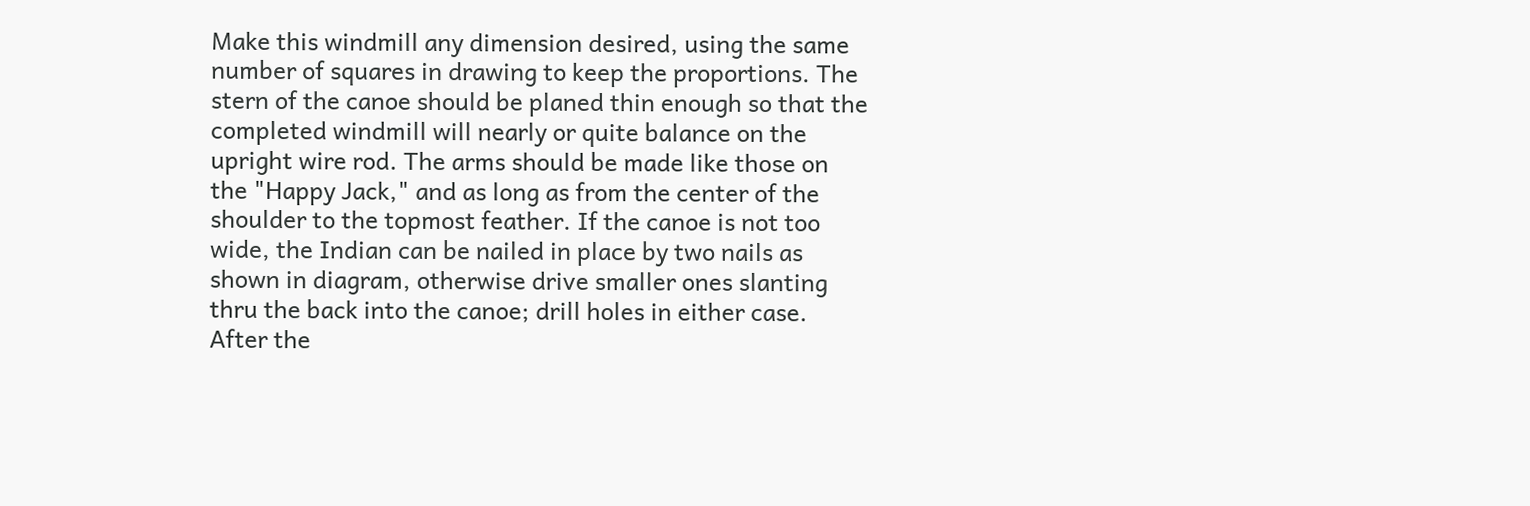Make this windmill any dimension desired, using the same number of squares in drawing to keep the proportions. The stern of the canoe should be planed thin enough so that the completed windmill will nearly or quite balance on the upright wire rod. The arms should be made like those on the "Happy Jack," and as long as from the center of the shoulder to the topmost feather. If the canoe is not too wide, the Indian can be nailed in place by two nails as shown in diagram, otherwise drive smaller ones slanting thru the back into the canoe; drill holes in either case. After the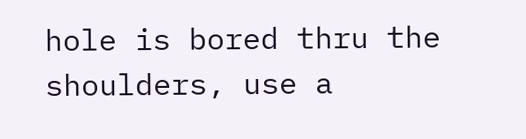hole is bored thru the shoulders, use a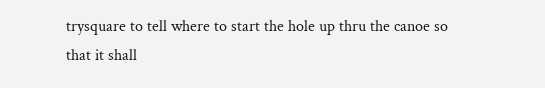trysquare to tell where to start the hole up thru the canoe so that it shall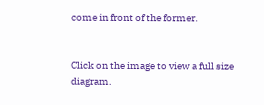come in front of the former.


Click on the image to view a full size diagram.